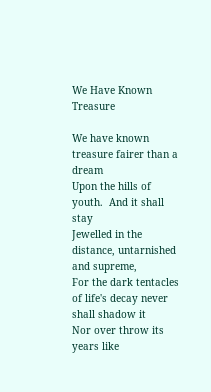We Have Known Treasure

We have known treasure fairer than a dream
Upon the hills of youth.  And it shall stay
Jewelled in the distance, untarnished and supreme,
For the dark tentacles of life's decay never shall shadow it
Nor over throw its years like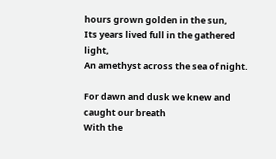hours grown golden in the sun,
Its years lived full in the gathered light,
An amethyst across the sea of night.

For dawn and dusk we knew and caught our breath
With the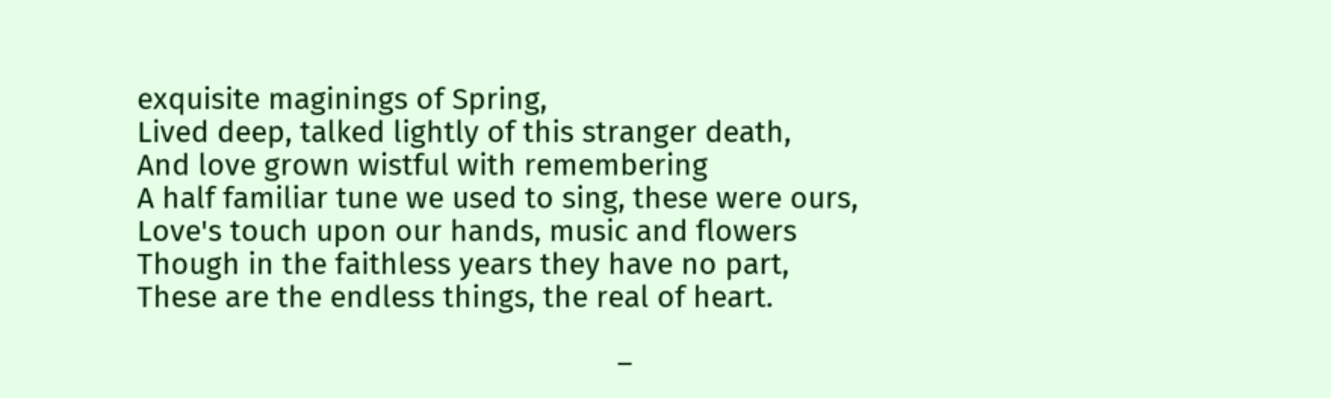exquisite maginings of Spring,
Lived deep, talked lightly of this stranger death,
And love grown wistful with remembering
A half familiar tune we used to sing, these were ours,
Love's touch upon our hands, music and flowers
Though in the faithless years they have no part,
These are the endless things, the real of heart.

                                                            –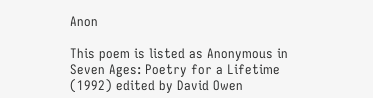Anon

This poem is listed as Anonymous in Seven Ages: Poetry for a Lifetime (1992) edited by David Owen